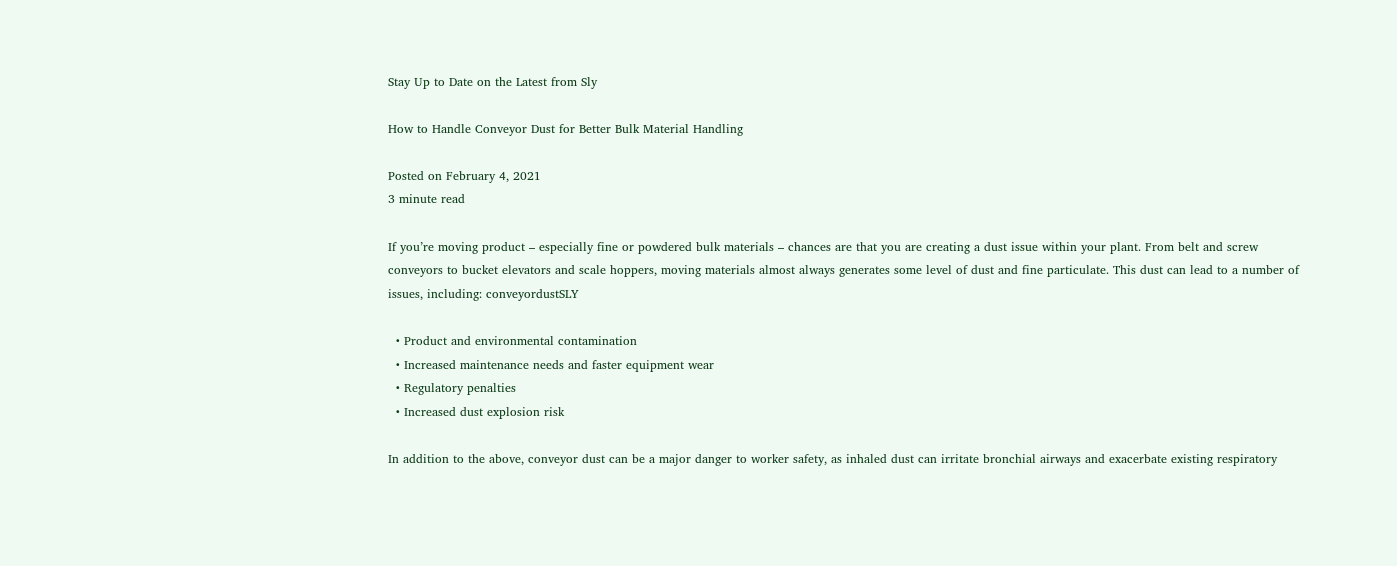Stay Up to Date on the Latest from Sly

How to Handle Conveyor Dust for Better Bulk Material Handling

Posted on February 4, 2021
3 minute read

If you’re moving product – especially fine or powdered bulk materials – chances are that you are creating a dust issue within your plant. From belt and screw conveyors to bucket elevators and scale hoppers, moving materials almost always generates some level of dust and fine particulate. This dust can lead to a number of issues, including: conveyordustSLY

  • Product and environmental contamination
  • Increased maintenance needs and faster equipment wear
  • Regulatory penalties
  • Increased dust explosion risk

In addition to the above, conveyor dust can be a major danger to worker safety, as inhaled dust can irritate bronchial airways and exacerbate existing respiratory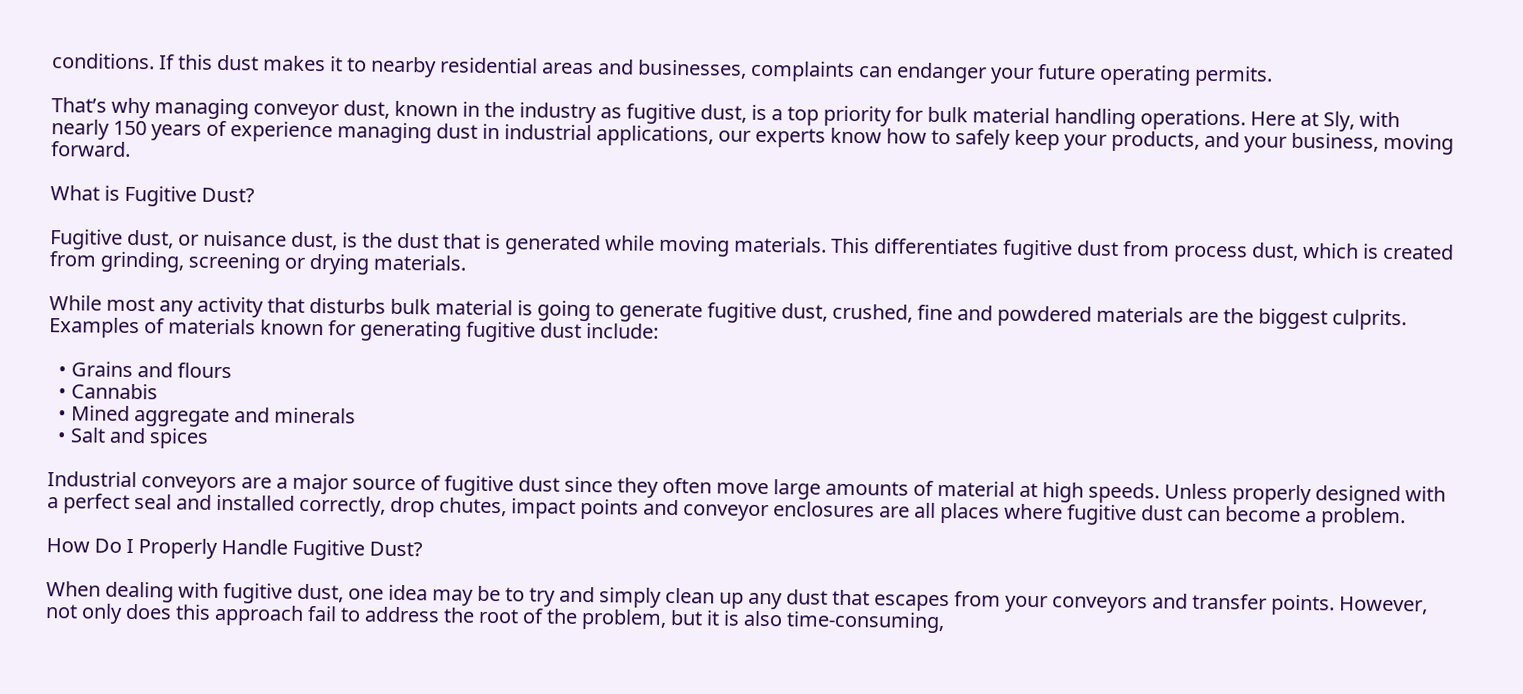conditions. If this dust makes it to nearby residential areas and businesses, complaints can endanger your future operating permits.

That’s why managing conveyor dust, known in the industry as fugitive dust, is a top priority for bulk material handling operations. Here at Sly, with nearly 150 years of experience managing dust in industrial applications, our experts know how to safely keep your products, and your business, moving forward.

What is Fugitive Dust?

Fugitive dust, or nuisance dust, is the dust that is generated while moving materials. This differentiates fugitive dust from process dust, which is created from grinding, screening or drying materials.

While most any activity that disturbs bulk material is going to generate fugitive dust, crushed, fine and powdered materials are the biggest culprits. Examples of materials known for generating fugitive dust include:

  • Grains and flours
  • Cannabis
  • Mined aggregate and minerals
  • Salt and spices

Industrial conveyors are a major source of fugitive dust since they often move large amounts of material at high speeds. Unless properly designed with a perfect seal and installed correctly, drop chutes, impact points and conveyor enclosures are all places where fugitive dust can become a problem.

How Do I Properly Handle Fugitive Dust?

When dealing with fugitive dust, one idea may be to try and simply clean up any dust that escapes from your conveyors and transfer points. However, not only does this approach fail to address the root of the problem, but it is also time-consuming,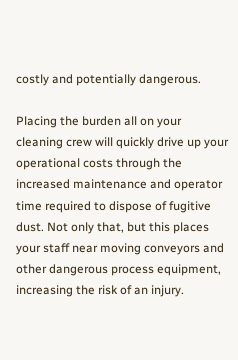costly and potentially dangerous.

Placing the burden all on your cleaning crew will quickly drive up your operational costs through the increased maintenance and operator time required to dispose of fugitive dust. Not only that, but this places your staff near moving conveyors and other dangerous process equipment, increasing the risk of an injury.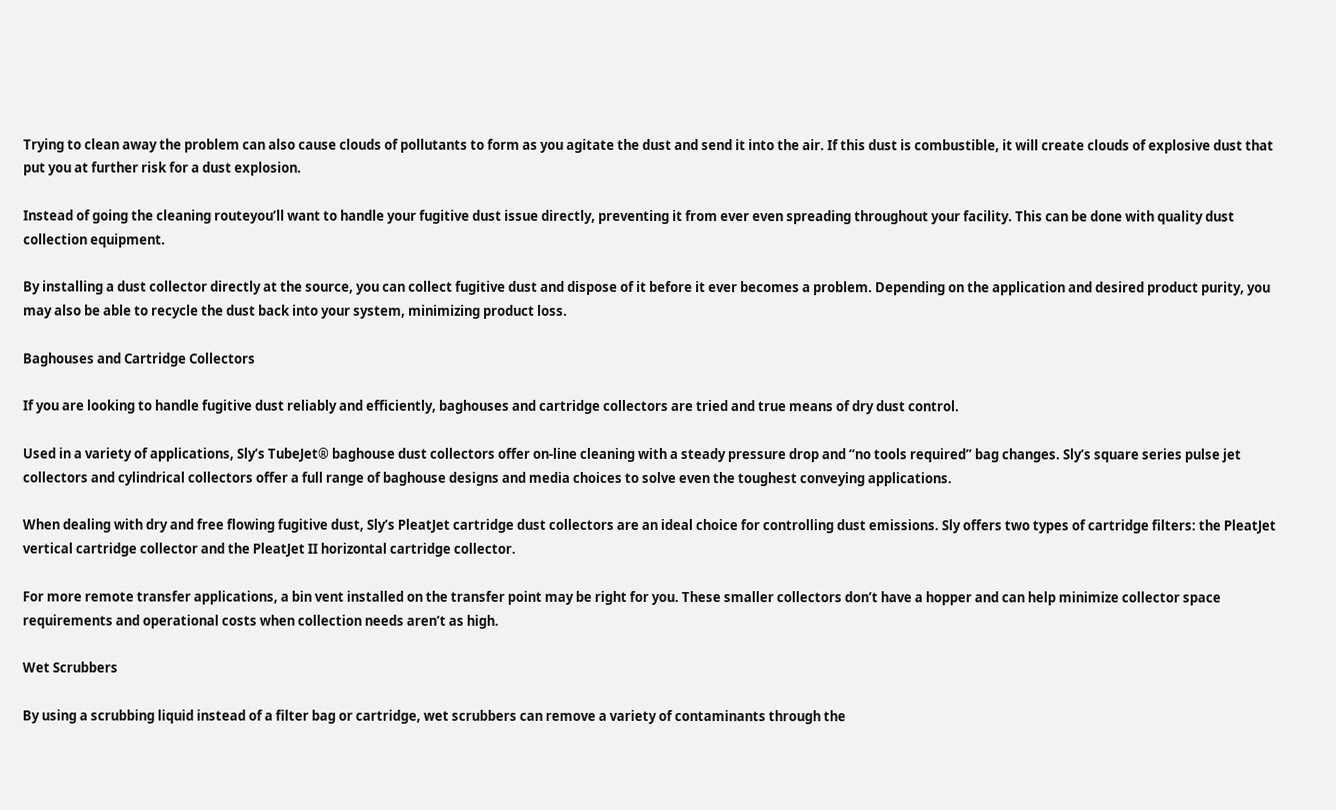Trying to clean away the problem can also cause clouds of pollutants to form as you agitate the dust and send it into the air. If this dust is combustible, it will create clouds of explosive dust that put you at further risk for a dust explosion.

Instead of going the cleaning routeyou’ll want to handle your fugitive dust issue directly, preventing it from ever even spreading throughout your facility. This can be done with quality dust collection equipment.

By installing a dust collector directly at the source, you can collect fugitive dust and dispose of it before it ever becomes a problem. Depending on the application and desired product purity, you may also be able to recycle the dust back into your system, minimizing product loss.

Baghouses and Cartridge Collectors

If you are looking to handle fugitive dust reliably and efficiently, baghouses and cartridge collectors are tried and true means of dry dust control.

Used in a variety of applications, Sly’s TubeJet® baghouse dust collectors offer on-line cleaning with a steady pressure drop and “no tools required” bag changes. Sly’s square series pulse jet collectors and cylindrical collectors offer a full range of baghouse designs and media choices to solve even the toughest conveying applications.

When dealing with dry and free flowing fugitive dust, Sly’s PleatJet cartridge dust collectors are an ideal choice for controlling dust emissions. Sly offers two types of cartridge filters: the PleatJet vertical cartridge collector and the PleatJet II horizontal cartridge collector.

For more remote transfer applications, a bin vent installed on the transfer point may be right for you. These smaller collectors don’t have a hopper and can help minimize collector space requirements and operational costs when collection needs aren’t as high.

Wet Scrubbers

By using a scrubbing liquid instead of a filter bag or cartridge, wet scrubbers can remove a variety of contaminants through the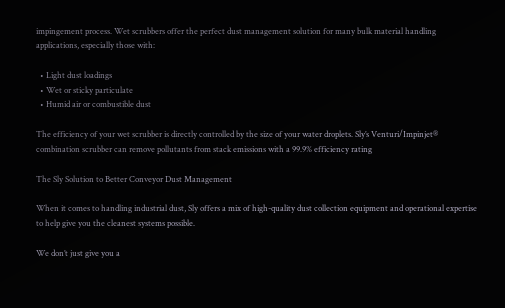impingement process. Wet scrubbers offer the perfect dust management solution for many bulk material handling applications, especially those with:

  • Light dust loadings
  • Wet or sticky particulate
  • Humid air or combustible dust

The efficiency of your wet scrubber is directly controlled by the size of your water droplets. Sly’s Venturi/Impinjet® combination scrubber can remove pollutants from stack emissions with a 99.9% efficiency rating

The Sly Solution to Better Conveyor Dust Management

When it comes to handling industrial dust, Sly offers a mix of high-quality dust collection equipment and operational expertise to help give you the cleanest systems possible.

We don’t just give you a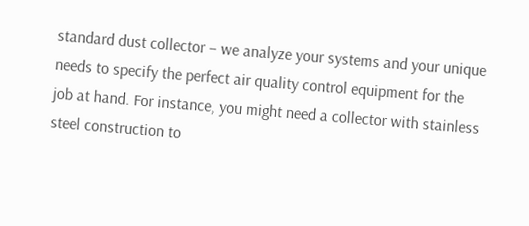standard dust collector – we analyze your systems and your unique needs to specify the perfect air quality control equipment for the job at hand. For instance, you might need a collector with stainless steel construction to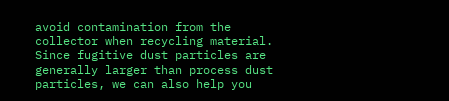avoid contamination from the collector when recycling material. Since fugitive dust particles are generally larger than process dust particles, we can also help you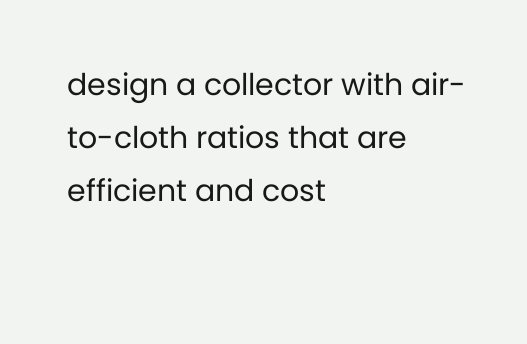design a collector with air-to-cloth ratios that are efficient and cost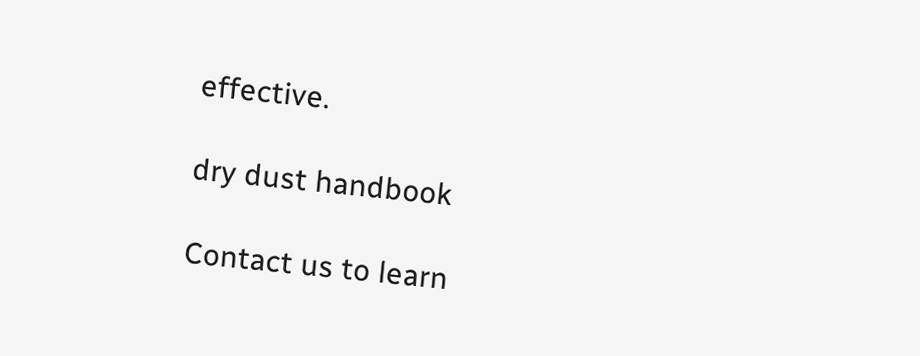effective.

dry dust handbook

Contact us to learn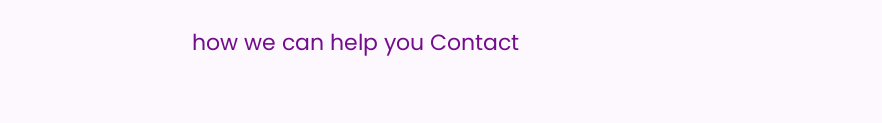how we can help you Contact